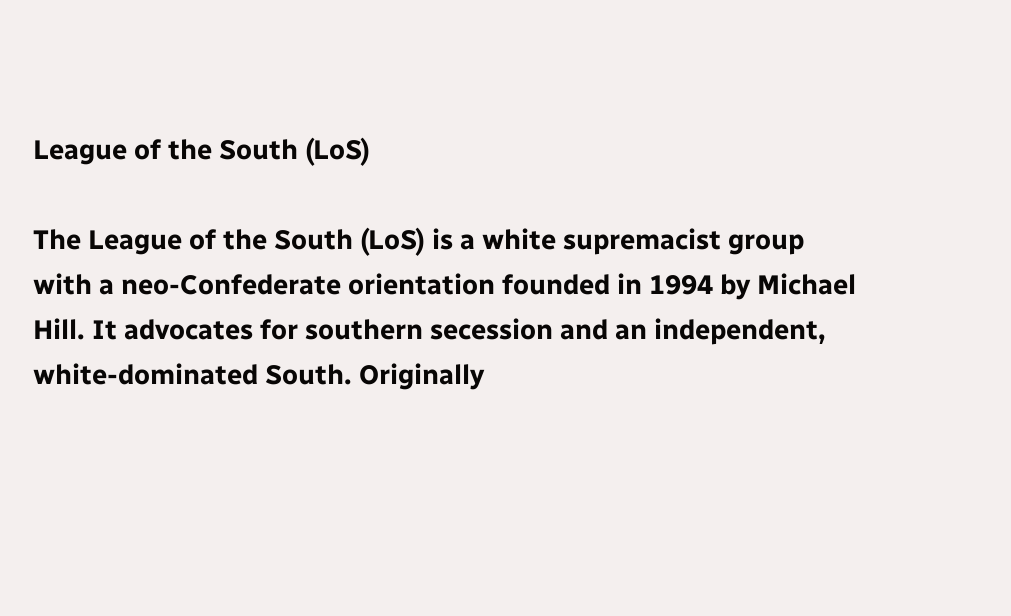League of the South (LoS)

The League of the South (LoS) is a white supremacist group with a neo-Confederate orientation founded in 1994 by Michael Hill. It advocates for southern secession and an independent, white-dominated South. Originally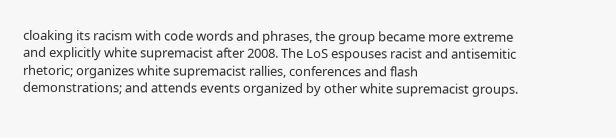cloaking its racism with code words and phrases, the group became more extreme and explicitly white supremacist after 2008. The LoS espouses racist and antisemitic rhetoric; organizes white supremacist rallies, conferences and flash demonstrations; and attends events organized by other white supremacist groups.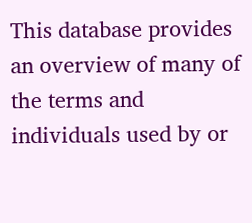This database provides an overview of many of the terms and individuals used by or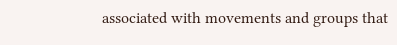associated with movements and groups that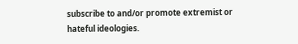subscribe to and/or promote extremist or hateful ideologies.